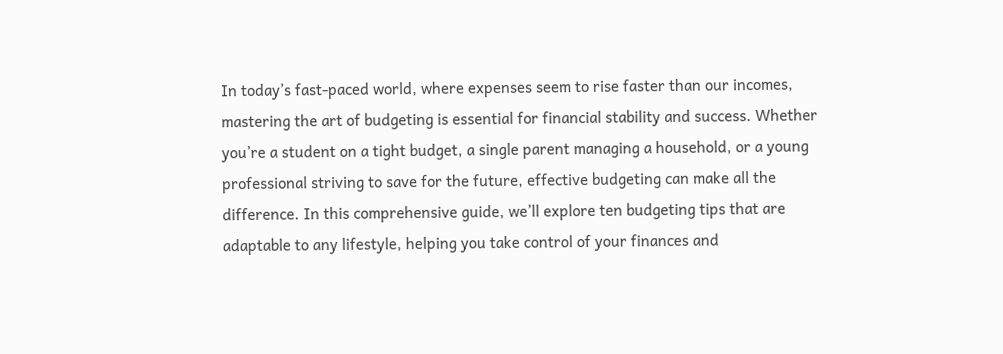In today’s fast-paced world, where expenses seem to rise faster than our incomes, mastering the art of budgeting is essential for financial stability and success. Whether you’re a student on a tight budget, a single parent managing a household, or a young professional striving to save for the future, effective budgeting can make all the difference. In this comprehensive guide, we’ll explore ten budgeting tips that are adaptable to any lifestyle, helping you take control of your finances and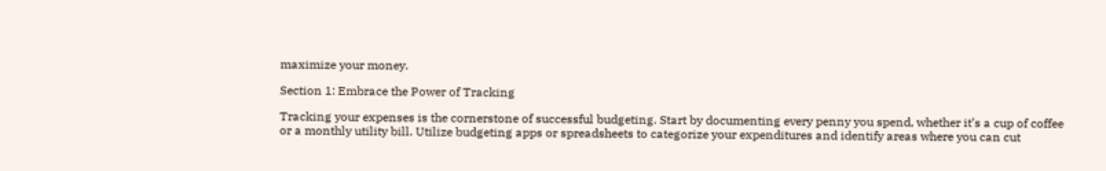maximize your money.

Section 1: Embrace the Power of Tracking

Tracking your expenses is the cornerstone of successful budgeting. Start by documenting every penny you spend, whether it’s a cup of coffee or a monthly utility bill. Utilize budgeting apps or spreadsheets to categorize your expenditures and identify areas where you can cut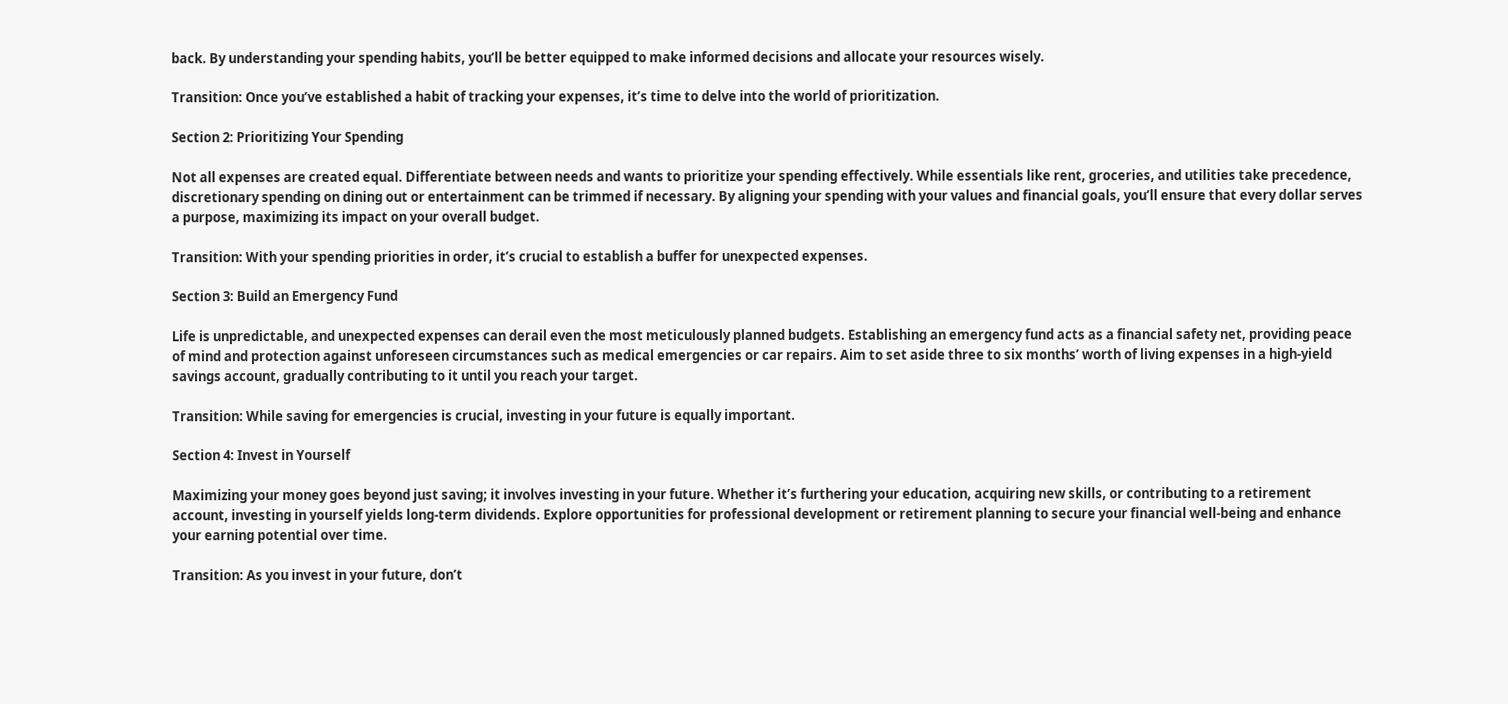back. By understanding your spending habits, you’ll be better equipped to make informed decisions and allocate your resources wisely.

Transition: Once you’ve established a habit of tracking your expenses, it’s time to delve into the world of prioritization.

Section 2: Prioritizing Your Spending

Not all expenses are created equal. Differentiate between needs and wants to prioritize your spending effectively. While essentials like rent, groceries, and utilities take precedence, discretionary spending on dining out or entertainment can be trimmed if necessary. By aligning your spending with your values and financial goals, you’ll ensure that every dollar serves a purpose, maximizing its impact on your overall budget.

Transition: With your spending priorities in order, it’s crucial to establish a buffer for unexpected expenses.

Section 3: Build an Emergency Fund

Life is unpredictable, and unexpected expenses can derail even the most meticulously planned budgets. Establishing an emergency fund acts as a financial safety net, providing peace of mind and protection against unforeseen circumstances such as medical emergencies or car repairs. Aim to set aside three to six months’ worth of living expenses in a high-yield savings account, gradually contributing to it until you reach your target.

Transition: While saving for emergencies is crucial, investing in your future is equally important.

Section 4: Invest in Yourself

Maximizing your money goes beyond just saving; it involves investing in your future. Whether it’s furthering your education, acquiring new skills, or contributing to a retirement account, investing in yourself yields long-term dividends. Explore opportunities for professional development or retirement planning to secure your financial well-being and enhance your earning potential over time.

Transition: As you invest in your future, don’t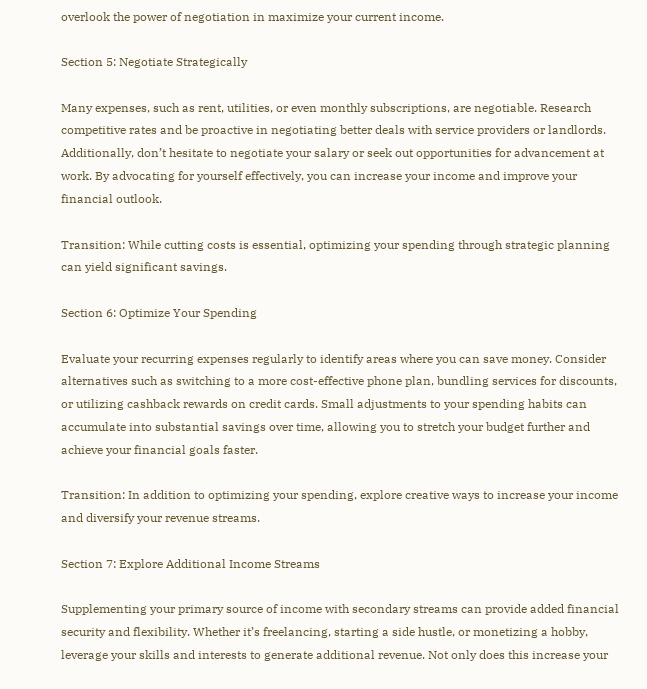overlook the power of negotiation in maximize your current income.

Section 5: Negotiate Strategically

Many expenses, such as rent, utilities, or even monthly subscriptions, are negotiable. Research competitive rates and be proactive in negotiating better deals with service providers or landlords. Additionally, don’t hesitate to negotiate your salary or seek out opportunities for advancement at work. By advocating for yourself effectively, you can increase your income and improve your financial outlook.

Transition: While cutting costs is essential, optimizing your spending through strategic planning can yield significant savings.

Section 6: Optimize Your Spending

Evaluate your recurring expenses regularly to identify areas where you can save money. Consider alternatives such as switching to a more cost-effective phone plan, bundling services for discounts, or utilizing cashback rewards on credit cards. Small adjustments to your spending habits can accumulate into substantial savings over time, allowing you to stretch your budget further and achieve your financial goals faster.

Transition: In addition to optimizing your spending, explore creative ways to increase your income and diversify your revenue streams.

Section 7: Explore Additional Income Streams

Supplementing your primary source of income with secondary streams can provide added financial security and flexibility. Whether it’s freelancing, starting a side hustle, or monetizing a hobby, leverage your skills and interests to generate additional revenue. Not only does this increase your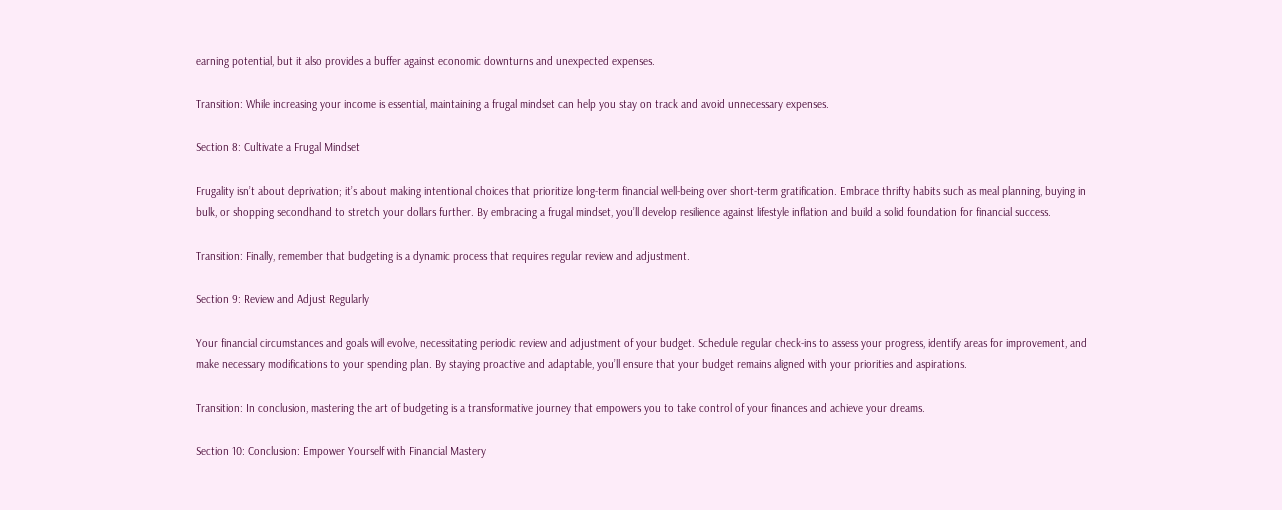earning potential, but it also provides a buffer against economic downturns and unexpected expenses.

Transition: While increasing your income is essential, maintaining a frugal mindset can help you stay on track and avoid unnecessary expenses.

Section 8: Cultivate a Frugal Mindset

Frugality isn’t about deprivation; it’s about making intentional choices that prioritize long-term financial well-being over short-term gratification. Embrace thrifty habits such as meal planning, buying in bulk, or shopping secondhand to stretch your dollars further. By embracing a frugal mindset, you’ll develop resilience against lifestyle inflation and build a solid foundation for financial success.

Transition: Finally, remember that budgeting is a dynamic process that requires regular review and adjustment.

Section 9: Review and Adjust Regularly

Your financial circumstances and goals will evolve, necessitating periodic review and adjustment of your budget. Schedule regular check-ins to assess your progress, identify areas for improvement, and make necessary modifications to your spending plan. By staying proactive and adaptable, you’ll ensure that your budget remains aligned with your priorities and aspirations.

Transition: In conclusion, mastering the art of budgeting is a transformative journey that empowers you to take control of your finances and achieve your dreams.

Section 10: Conclusion: Empower Yourself with Financial Mastery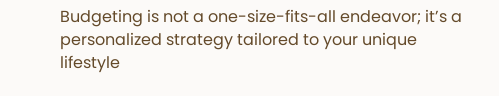Budgeting is not a one-size-fits-all endeavor; it’s a personalized strategy tailored to your unique lifestyle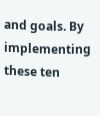and goals. By implementing these ten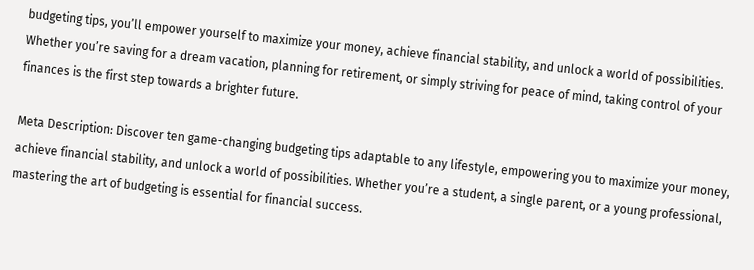budgeting tips, you’ll empower yourself to maximize your money, achieve financial stability, and unlock a world of possibilities. Whether you’re saving for a dream vacation, planning for retirement, or simply striving for peace of mind, taking control of your finances is the first step towards a brighter future.

Meta Description: Discover ten game-changing budgeting tips adaptable to any lifestyle, empowering you to maximize your money, achieve financial stability, and unlock a world of possibilities. Whether you’re a student, a single parent, or a young professional, mastering the art of budgeting is essential for financial success.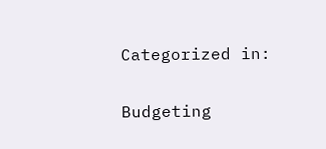Categorized in:

Budgeting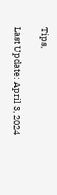Tips,

Last Update: April 3, 2024